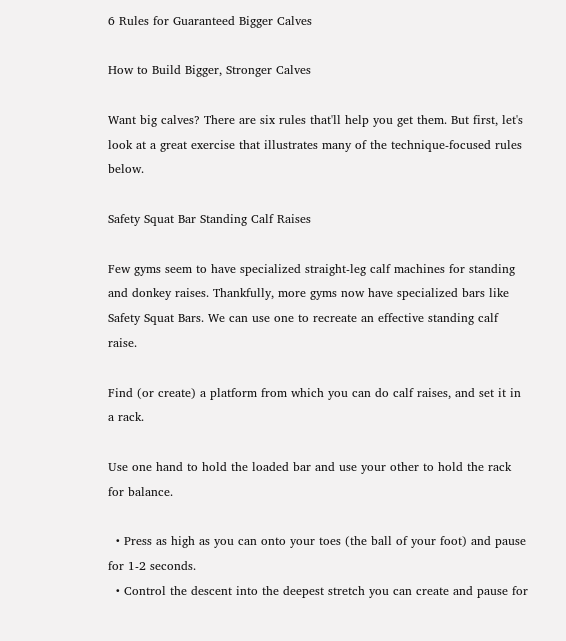6 Rules for Guaranteed Bigger Calves

How to Build Bigger, Stronger Calves

Want big calves? There are six rules that'll help you get them. But first, let's look at a great exercise that illustrates many of the technique-focused rules below.

Safety Squat Bar Standing Calf Raises

Few gyms seem to have specialized straight-leg calf machines for standing and donkey raises. Thankfully, more gyms now have specialized bars like Safety Squat Bars. We can use one to recreate an effective standing calf raise.

Find (or create) a platform from which you can do calf raises, and set it in a rack.

Use one hand to hold the loaded bar and use your other to hold the rack for balance.

  • Press as high as you can onto your toes (the ball of your foot) and pause for 1-2 seconds.
  • Control the descent into the deepest stretch you can create and pause for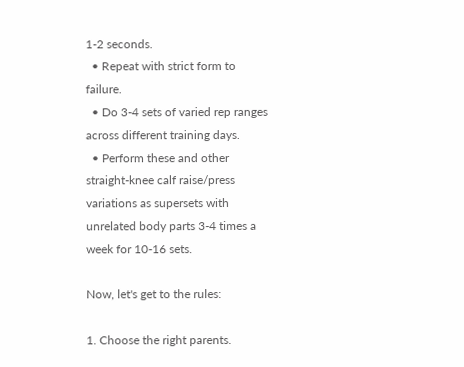1-2 seconds.
  • Repeat with strict form to failure.
  • Do 3-4 sets of varied rep ranges across different training days.
  • Perform these and other straight-knee calf raise/press variations as supersets with unrelated body parts 3-4 times a week for 10-16 sets.

Now, let's get to the rules:

1. Choose the right parents.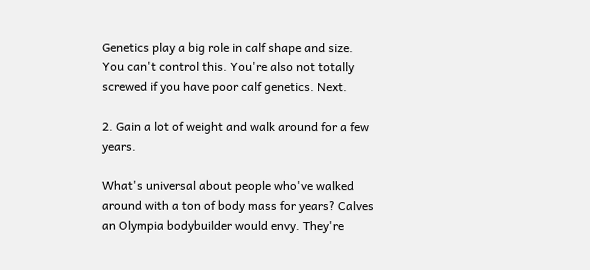Genetics play a big role in calf shape and size. You can't control this. You're also not totally screwed if you have poor calf genetics. Next.

2. Gain a lot of weight and walk around for a few years.

What's universal about people who've walked around with a ton of body mass for years? Calves an Olympia bodybuilder would envy. They're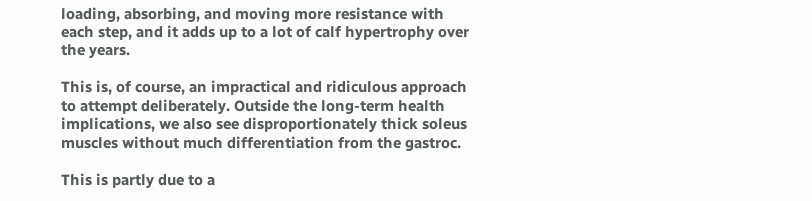loading, absorbing, and moving more resistance with each step, and it adds up to a lot of calf hypertrophy over the years.

This is, of course, an impractical and ridiculous approach to attempt deliberately. Outside the long-term health implications, we also see disproportionately thick soleus muscles without much differentiation from the gastroc.

This is partly due to a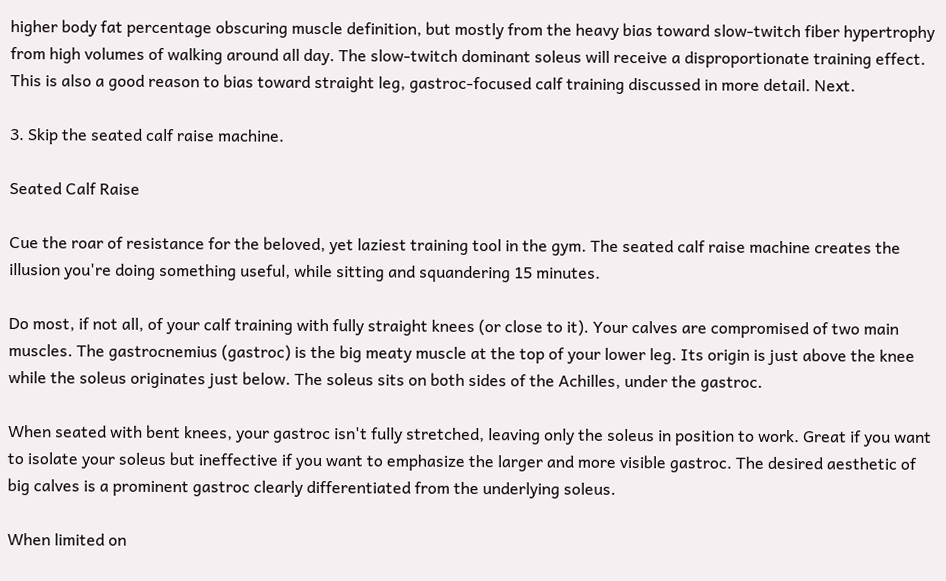higher body fat percentage obscuring muscle definition, but mostly from the heavy bias toward slow-twitch fiber hypertrophy from high volumes of walking around all day. The slow-twitch dominant soleus will receive a disproportionate training effect. This is also a good reason to bias toward straight leg, gastroc-focused calf training discussed in more detail. Next.

3. Skip the seated calf raise machine.

Seated Calf Raise

Cue the roar of resistance for the beloved, yet laziest training tool in the gym. The seated calf raise machine creates the illusion you're doing something useful, while sitting and squandering 15 minutes.

Do most, if not all, of your calf training with fully straight knees (or close to it). Your calves are compromised of two main muscles. The gastrocnemius (gastroc) is the big meaty muscle at the top of your lower leg. Its origin is just above the knee while the soleus originates just below. The soleus sits on both sides of the Achilles, under the gastroc.

When seated with bent knees, your gastroc isn't fully stretched, leaving only the soleus in position to work. Great if you want to isolate your soleus but ineffective if you want to emphasize the larger and more visible gastroc. The desired aesthetic of big calves is a prominent gastroc clearly differentiated from the underlying soleus.

When limited on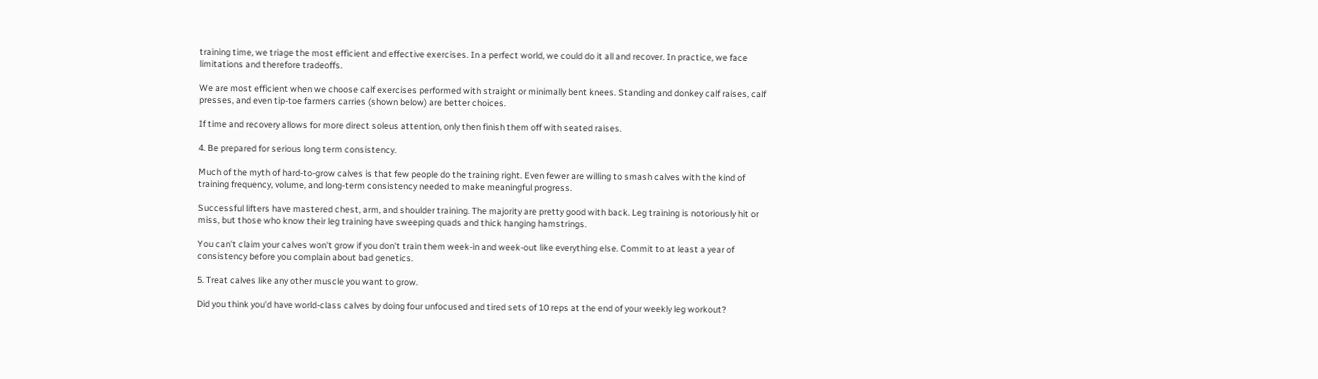training time, we triage the most efficient and effective exercises. In a perfect world, we could do it all and recover. In practice, we face limitations and therefore tradeoffs.

We are most efficient when we choose calf exercises performed with straight or minimally bent knees. Standing and donkey calf raises, calf presses, and even tip-toe farmers carries (shown below) are better choices.

If time and recovery allows for more direct soleus attention, only then finish them off with seated raises.

4. Be prepared for serious long term consistency.

Much of the myth of hard-to-grow calves is that few people do the training right. Even fewer are willing to smash calves with the kind of training frequency, volume, and long-term consistency needed to make meaningful progress.

Successful lifters have mastered chest, arm, and shoulder training. The majority are pretty good with back. Leg training is notoriously hit or miss, but those who know their leg training have sweeping quads and thick hanging hamstrings.

You can't claim your calves won't grow if you don't train them week-in and week-out like everything else. Commit to at least a year of consistency before you complain about bad genetics.

5. Treat calves like any other muscle you want to grow.

Did you think you'd have world-class calves by doing four unfocused and tired sets of 10 reps at the end of your weekly leg workout?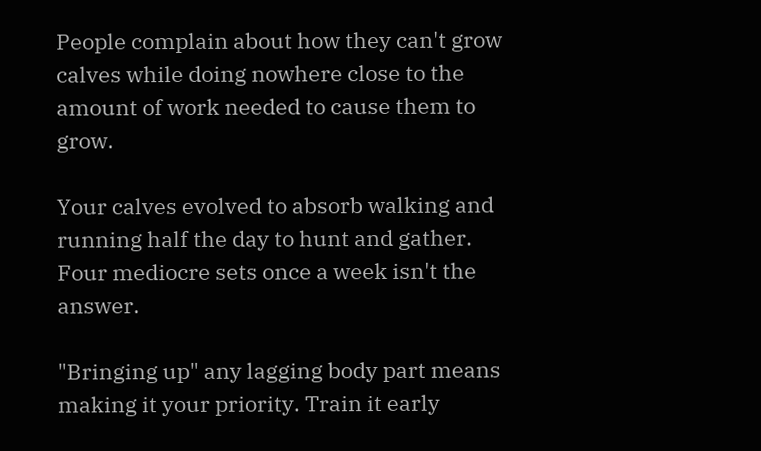People complain about how they can't grow calves while doing nowhere close to the amount of work needed to cause them to grow.

Your calves evolved to absorb walking and running half the day to hunt and gather. Four mediocre sets once a week isn't the answer.

"Bringing up" any lagging body part means making it your priority. Train it early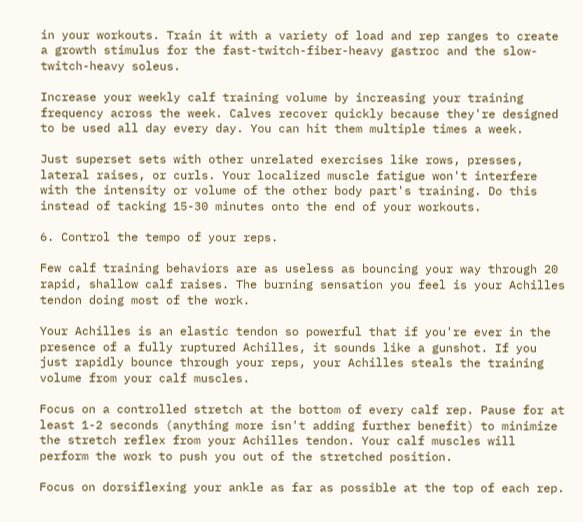in your workouts. Train it with a variety of load and rep ranges to create a growth stimulus for the fast-twitch-fiber-heavy gastroc and the slow-twitch-heavy soleus.

Increase your weekly calf training volume by increasing your training frequency across the week. Calves recover quickly because they're designed to be used all day every day. You can hit them multiple times a week.

Just superset sets with other unrelated exercises like rows, presses, lateral raises, or curls. Your localized muscle fatigue won't interfere with the intensity or volume of the other body part's training. Do this instead of tacking 15-30 minutes onto the end of your workouts.

6. Control the tempo of your reps.

Few calf training behaviors are as useless as bouncing your way through 20 rapid, shallow calf raises. The burning sensation you feel is your Achilles tendon doing most of the work.

Your Achilles is an elastic tendon so powerful that if you're ever in the presence of a fully ruptured Achilles, it sounds like a gunshot. If you just rapidly bounce through your reps, your Achilles steals the training volume from your calf muscles.

Focus on a controlled stretch at the bottom of every calf rep. Pause for at least 1-2 seconds (anything more isn't adding further benefit) to minimize the stretch reflex from your Achilles tendon. Your calf muscles will perform the work to push you out of the stretched position.

Focus on dorsiflexing your ankle as far as possible at the top of each rep.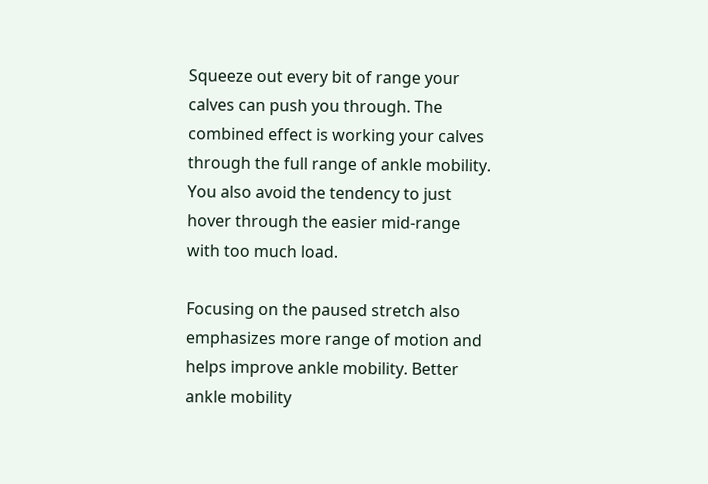Squeeze out every bit of range your calves can push you through. The combined effect is working your calves through the full range of ankle mobility. You also avoid the tendency to just hover through the easier mid-range with too much load.

Focusing on the paused stretch also emphasizes more range of motion and helps improve ankle mobility. Better ankle mobility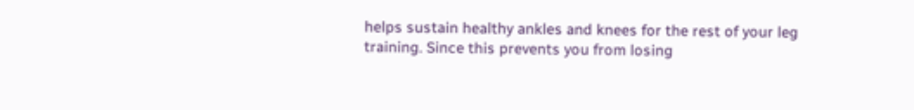helps sustain healthy ankles and knees for the rest of your leg training. Since this prevents you from losing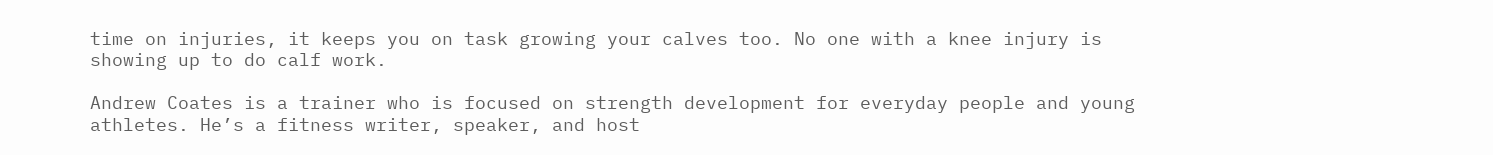time on injuries, it keeps you on task growing your calves too. No one with a knee injury is showing up to do calf work.

Andrew Coates is a trainer who is focused on strength development for everyday people and young athletes. He’s a fitness writer, speaker, and host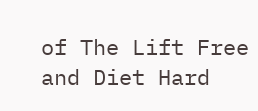of The Lift Free and Diet Hard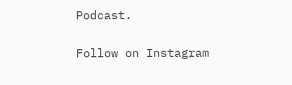Podcast.

Follow on Instagram